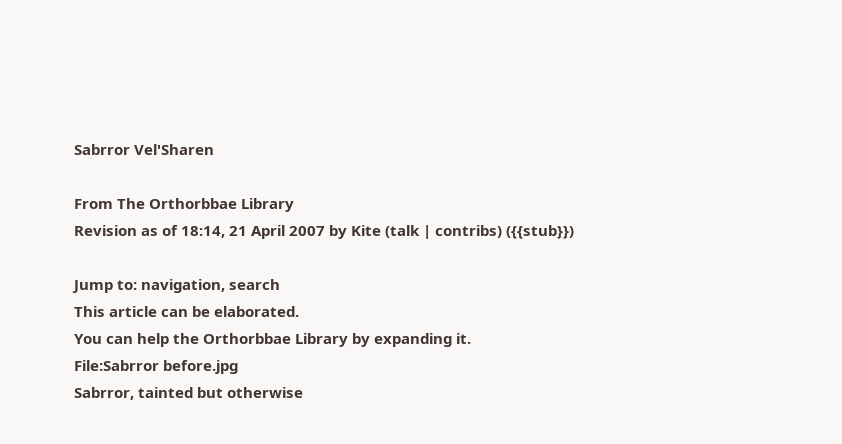Sabrror Vel'Sharen

From The Orthorbbae Library
Revision as of 18:14, 21 April 2007 by Kite (talk | contribs) ({{stub}})

Jump to: navigation, search
This article can be elaborated.
You can help the Orthorbbae Library by expanding it.
File:Sabrror before.jpg
Sabrror, tainted but otherwise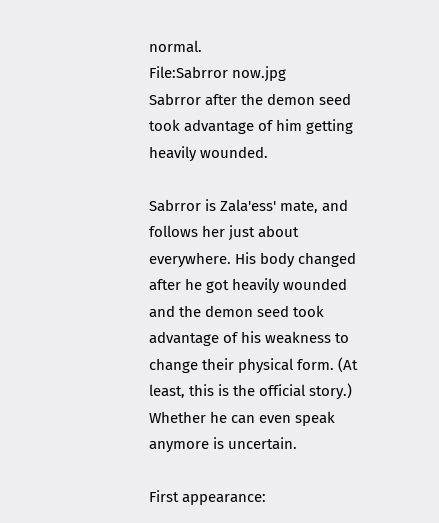normal.
File:Sabrror now.jpg
Sabrror after the demon seed took advantage of him getting heavily wounded.

Sabrror is Zala'ess' mate, and follows her just about everywhere. His body changed after he got heavily wounded and the demon seed took advantage of his weakness to change their physical form. (At least, this is the official story.) Whether he can even speak anymore is uncertain.

First appearance: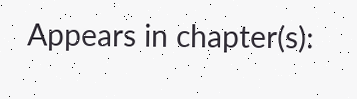Appears in chapter(s):